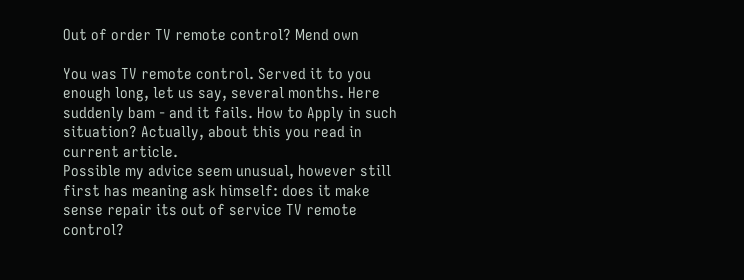Out of order TV remote control? Mend own

You was TV remote control. Served it to you enough long, let us say, several months. Here suddenly bam - and it fails. How to Apply in such situation? Actually, about this you read in current article.
Possible my advice seem unusual, however still first has meaning ask himself: does it make sense repair its out of service TV remote control?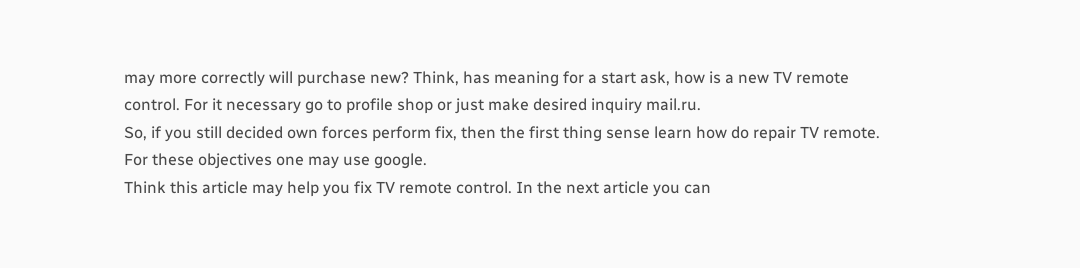may more correctly will purchase new? Think, has meaning for a start ask, how is a new TV remote control. For it necessary go to profile shop or just make desired inquiry mail.ru.
So, if you still decided own forces perform fix, then the first thing sense learn how do repair TV remote. For these objectives one may use google.
Think this article may help you fix TV remote control. In the next article you can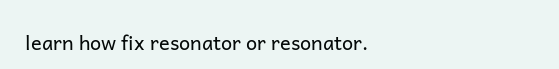learn how fix resonator or resonator.